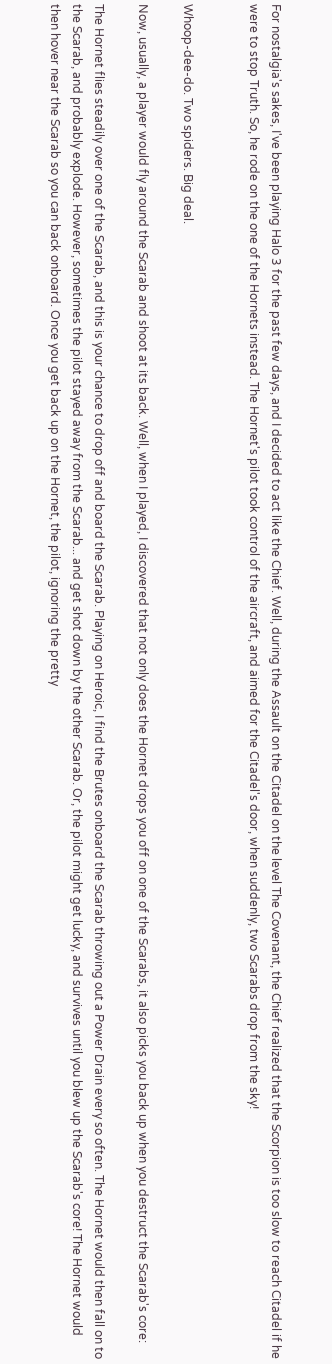For nostalgia's sakes, I've been playing Halo 3 for the past few days, and I decided to act like the Chief. Well, during the Assault on the Citadel on the level The Covenant, the Chief realized that the Scorpion is too slow to reach Citadel if he were to stop Truth. So, he rode on the one of the Hornets instead. The Hornet's pilot took control of the aircraft, and aimed for the Citadel's door, when suddenly, two Scarabs drop from the sky!


Whoop-dee-do. Two spiders. Big deal.

Now, usually, a player would fly around the Scarab and shoot at its back. Well, when I played, I discovered that not only does the Hornet drops you off on one of the Scarabs, it also picks you back up when you destruct the Scarab's core:

The Hornet flies steadily over one of the Scarab, and this is your chance to drop off and board the Scarab. Playing on Heroic, I find the Brutes onboard the Scarab throwing out a Power Drain every so often. The Hornet would then fall on to the Scarab, and probably explode. However, sometimes the pilot stayed away from the Scarab... and get shot down by the other Scarab. Or, the pilot might get lucky, and survives until you blew up the Scarab's core! The Hornet would then hover near the Scarab so you can back onboard. Once you get back up on the Hornet, the pilot, ignoring the pretty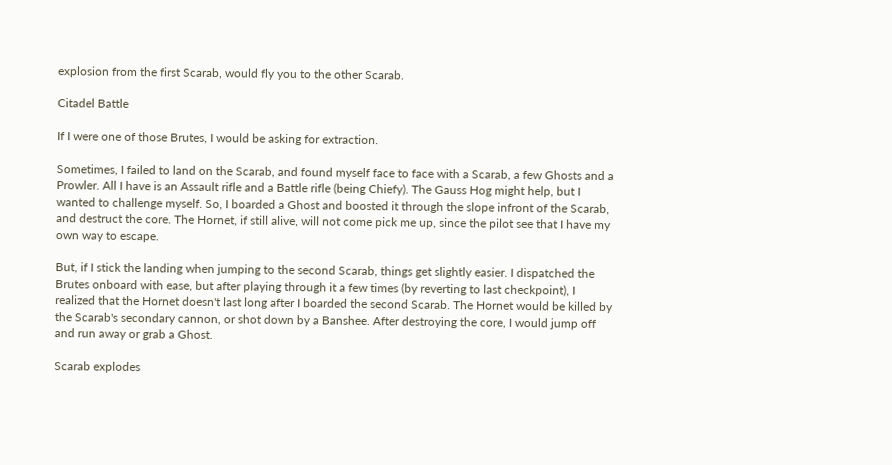explosion from the first Scarab, would fly you to the other Scarab.

Citadel Battle

If I were one of those Brutes, I would be asking for extraction.

Sometimes, I failed to land on the Scarab, and found myself face to face with a Scarab, a few Ghosts and a Prowler. All I have is an Assault rifle and a Battle rifle (being Chiefy). The Gauss Hog might help, but I wanted to challenge myself. So, I boarded a Ghost and boosted it through the slope infront of the Scarab, and destruct the core. The Hornet, if still alive, will not come pick me up, since the pilot see that I have my own way to escape.

But, if I stick the landing when jumping to the second Scarab, things get slightly easier. I dispatched the Brutes onboard with ease, but after playing through it a few times (by reverting to last checkpoint), I realized that the Hornet doesn't last long after I boarded the second Scarab. The Hornet would be killed by the Scarab's secondary cannon, or shot down by a Banshee. After destroying the core, I would jump off and run away or grab a Ghost.

Scarab explodes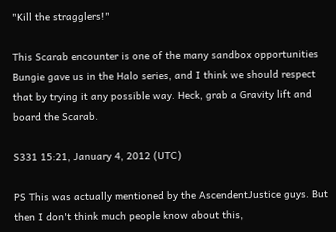"Kill the stragglers!"

This Scarab encounter is one of the many sandbox opportunities Bungie gave us in the Halo series, and I think we should respect that by trying it any possible way. Heck, grab a Gravity lift and board the Scarab.

S331 15:21, January 4, 2012 (UTC)

PS This was actually mentioned by the AscendentJustice guys. But then I don't think much people know about this,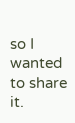so I wanted to share it.